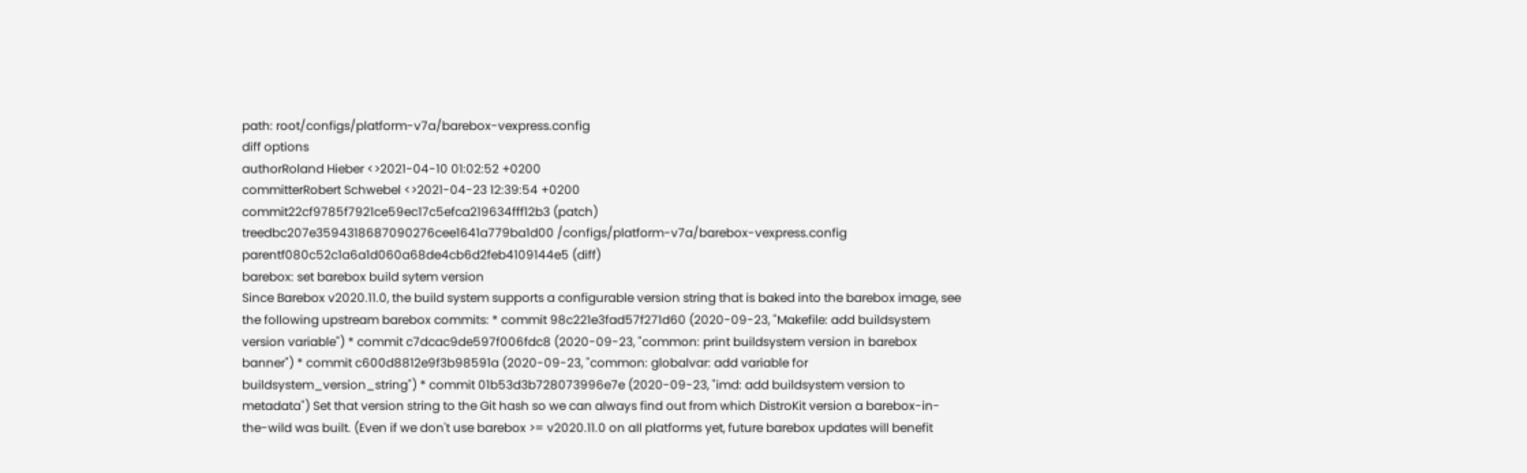path: root/configs/platform-v7a/barebox-vexpress.config
diff options
authorRoland Hieber <>2021-04-10 01:02:52 +0200
committerRobert Schwebel <>2021-04-23 12:39:54 +0200
commit22cf9785f7921ce59ec17c5efca219634fff12b3 (patch)
treedbc207e3594318687090276cee1641a779ba1d00 /configs/platform-v7a/barebox-vexpress.config
parentf080c52c1a6a1d060a68de4cb6d2feb4109144e5 (diff)
barebox: set barebox build sytem version
Since Barebox v2020.11.0, the build system supports a configurable version string that is baked into the barebox image, see the following upstream barebox commits: * commit 98c221e3fad57f271d60 (2020-09-23, "Makefile: add buildsystem version variable") * commit c7dcac9de597f006fdc8 (2020-09-23, "common: print buildsystem version in barebox banner") * commit c600d8812e9f3b98591a (2020-09-23, "common: globalvar: add variable for buildsystem_version_string") * commit 01b53d3b728073996e7e (2020-09-23, "imd: add buildsystem version to metadata") Set that version string to the Git hash so we can always find out from which DistroKit version a barebox-in-the-wild was built. (Even if we don't use barebox >= v2020.11.0 on all platforms yet, future barebox updates will benefit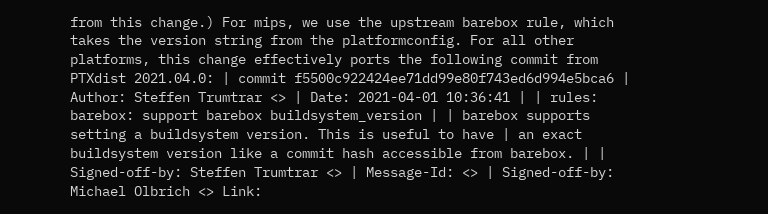from this change.) For mips, we use the upstream barebox rule, which takes the version string from the platformconfig. For all other platforms, this change effectively ports the following commit from PTXdist 2021.04.0: | commit f5500c922424ee71dd99e80f743ed6d994e5bca6 | Author: Steffen Trumtrar <> | Date: 2021-04-01 10:36:41 | | rules: barebox: support barebox buildsystem_version | | barebox supports setting a buildsystem version. This is useful to have | an exact buildsystem version like a commit hash accessible from barebox. | | Signed-off-by: Steffen Trumtrar <> | Message-Id: <> | Signed-off-by: Michael Olbrich <> Link: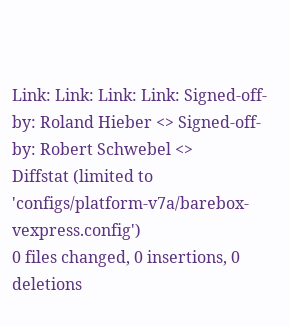Link: Link: Link: Link: Signed-off-by: Roland Hieber <> Signed-off-by: Robert Schwebel <>
Diffstat (limited to 'configs/platform-v7a/barebox-vexpress.config')
0 files changed, 0 insertions, 0 deletions